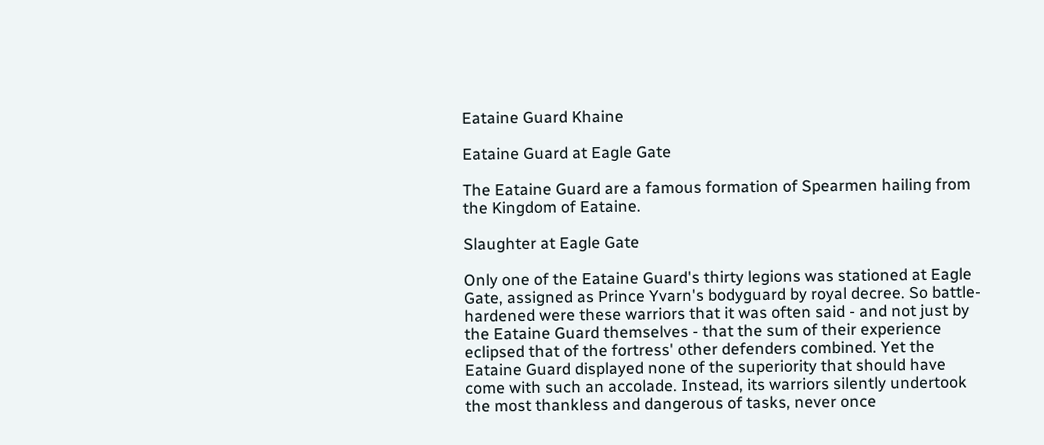Eataine Guard Khaine

Eataine Guard at Eagle Gate

The Eataine Guard are a famous formation of Spearmen hailing from the Kingdom of Eataine.

Slaughter at Eagle Gate

Only one of the Eataine Guard's thirty legions was stationed at Eagle Gate, assigned as Prince Yvarn's bodyguard by royal decree. So battle-hardened were these warriors that it was often said - and not just by the Eataine Guard themselves - that the sum of their experience eclipsed that of the fortress' other defenders combined. Yet the Eataine Guard displayed none of the superiority that should have come with such an accolade. Instead, its warriors silently undertook the most thankless and dangerous of tasks, never once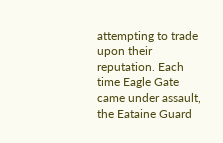attempting to trade upon their reputation. Each time Eagle Gate came under assault, the Eataine Guard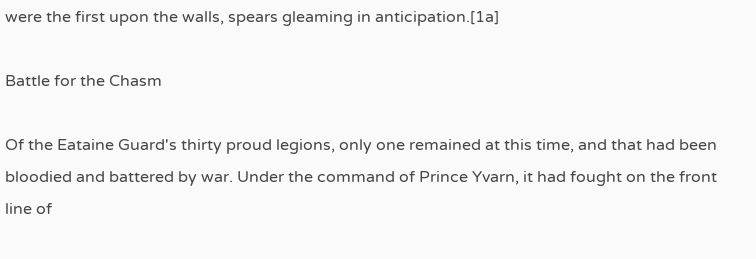were the first upon the walls, spears gleaming in anticipation.[1a]

Battle for the Chasm

Of the Eataine Guard's thirty proud legions, only one remained at this time, and that had been bloodied and battered by war. Under the command of Prince Yvarn, it had fought on the front line of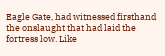Eagle Gate, had witnessed firsthand the onslaught that had laid the fortress low. Like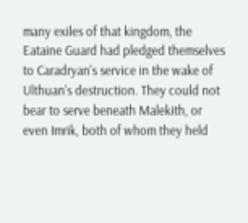many exiles of that kingdom, the Eataine Guard had pledged themselves to Caradryan's service in the wake of Ulthuan's destruction. They could not bear to serve beneath Malekith, or even Imrik, both of whom they held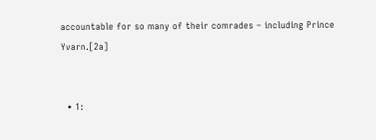accountable for so many of their comrades – including Prince Yvarn.[2a]


  • 1: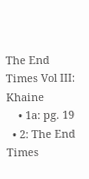The End Times Vol III: Khaine
    • 1a: pg. 19
  • 2: The End Times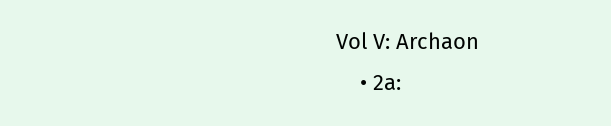Vol V: Archaon
    • 2a: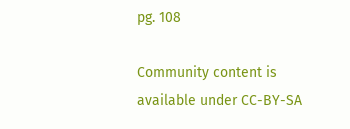pg. 108

Community content is available under CC-BY-SA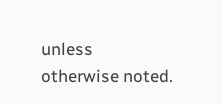unless otherwise noted.